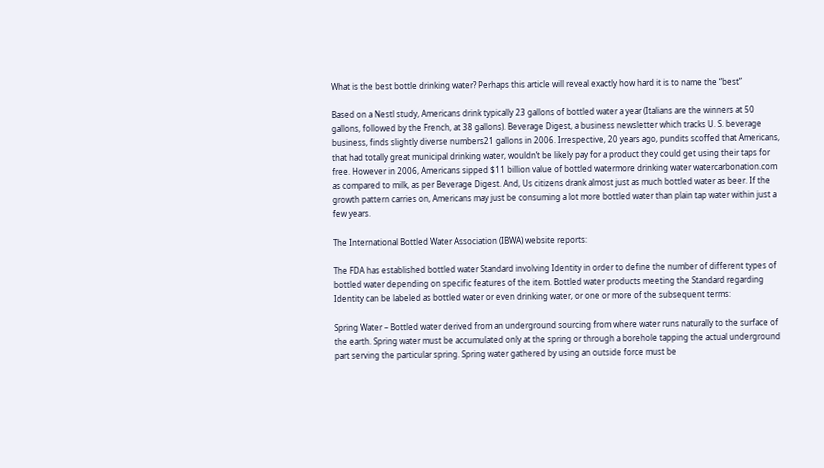What is the best bottle drinking water? Perhaps this article will reveal exactly how hard it is to name the “best”

Based on a Nestl study, Americans drink typically 23 gallons of bottled water a year (Italians are the winners at 50 gallons, followed by the French, at 38 gallons). Beverage Digest, a business newsletter which tracks U. S. beverage business, finds slightly diverse numbers21 gallons in 2006. Irrespective, 20 years ago, pundits scoffed that Americans, that had totally great municipal drinking water, wouldn’t be likely pay for a product they could get using their taps for free. However in 2006, Americans sipped $11 billion value of bottled watermore drinking water watercarbonation.com as compared to milk, as per Beverage Digest. And, Us citizens drank almost just as much bottled water as beer. If the growth pattern carries on, Americans may just be consuming a lot more bottled water than plain tap water within just a few years.

The International Bottled Water Association (IBWA) website reports:

The FDA has established bottled water Standard involving Identity in order to define the number of different types of bottled water depending on specific features of the item. Bottled water products meeting the Standard regarding Identity can be labeled as bottled water or even drinking water, or one or more of the subsequent terms:

Spring Water – Bottled water derived from an underground sourcing from where water runs naturally to the surface of the earth. Spring water must be accumulated only at the spring or through a borehole tapping the actual underground part serving the particular spring. Spring water gathered by using an outside force must be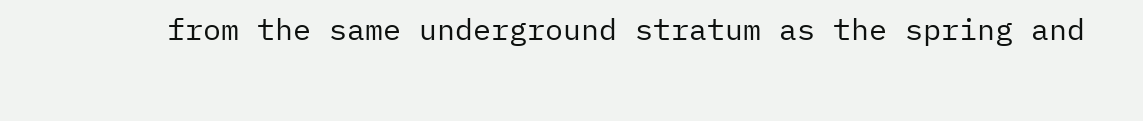from the same underground stratum as the spring and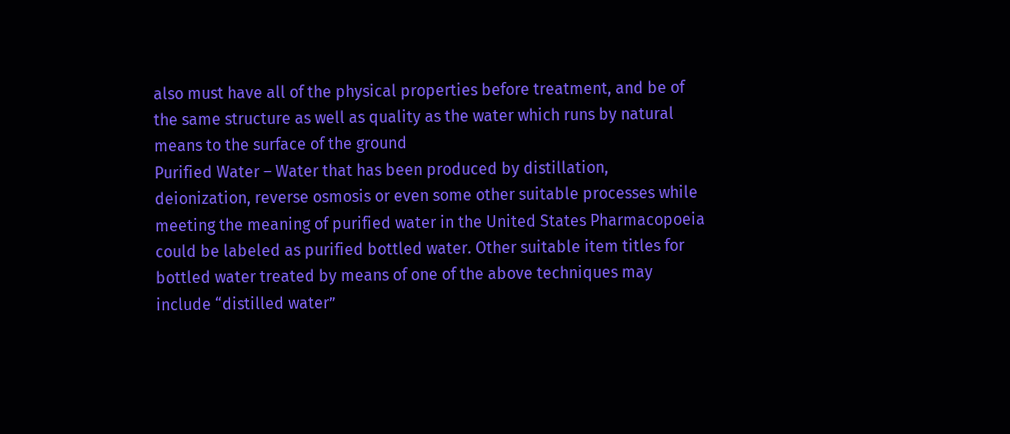also must have all of the physical properties before treatment, and be of the same structure as well as quality as the water which runs by natural means to the surface of the ground
Purified Water – Water that has been produced by distillation, deionization, reverse osmosis or even some other suitable processes while meeting the meaning of purified water in the United States Pharmacopoeia could be labeled as purified bottled water. Other suitable item titles for bottled water treated by means of one of the above techniques may include “distilled water”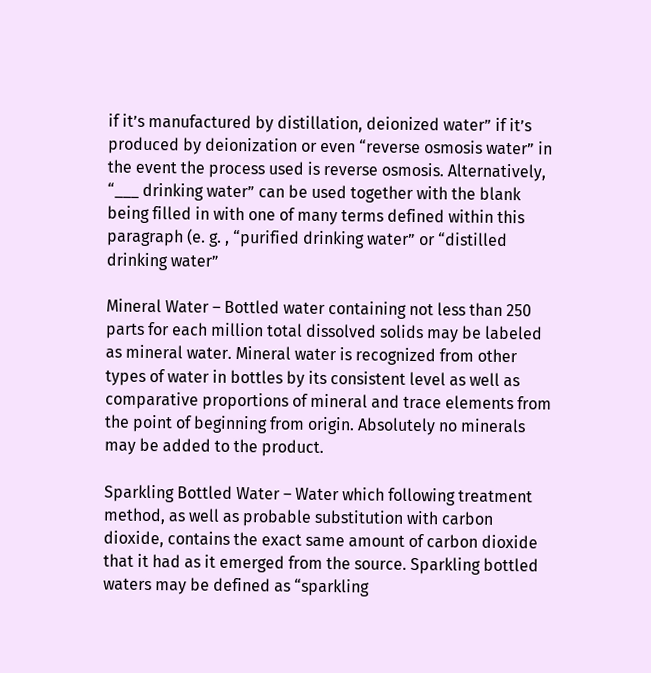if it’s manufactured by distillation, deionized water” if it’s produced by deionization or even “reverse osmosis water” in the event the process used is reverse osmosis. Alternatively, “___ drinking water” can be used together with the blank being filled in with one of many terms defined within this paragraph (e. g. , “purified drinking water” or “distilled drinking water”

Mineral Water – Bottled water containing not less than 250 parts for each million total dissolved solids may be labeled as mineral water. Mineral water is recognized from other types of water in bottles by its consistent level as well as comparative proportions of mineral and trace elements from the point of beginning from origin. Absolutely no minerals may be added to the product.

Sparkling Bottled Water – Water which following treatment method, as well as probable substitution with carbon dioxide, contains the exact same amount of carbon dioxide that it had as it emerged from the source. Sparkling bottled waters may be defined as “sparkling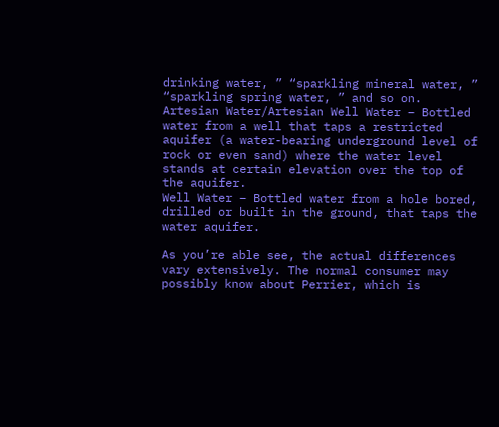drinking water, ” “sparkling mineral water, ” “sparkling spring water, ” and so on.
Artesian Water/Artesian Well Water – Bottled water from a well that taps a restricted aquifer (a water-bearing underground level of rock or even sand) where the water level stands at certain elevation over the top of the aquifer.
Well Water – Bottled water from a hole bored, drilled or built in the ground, that taps the water aquifer.

As you’re able see, the actual differences vary extensively. The normal consumer may possibly know about Perrier, which is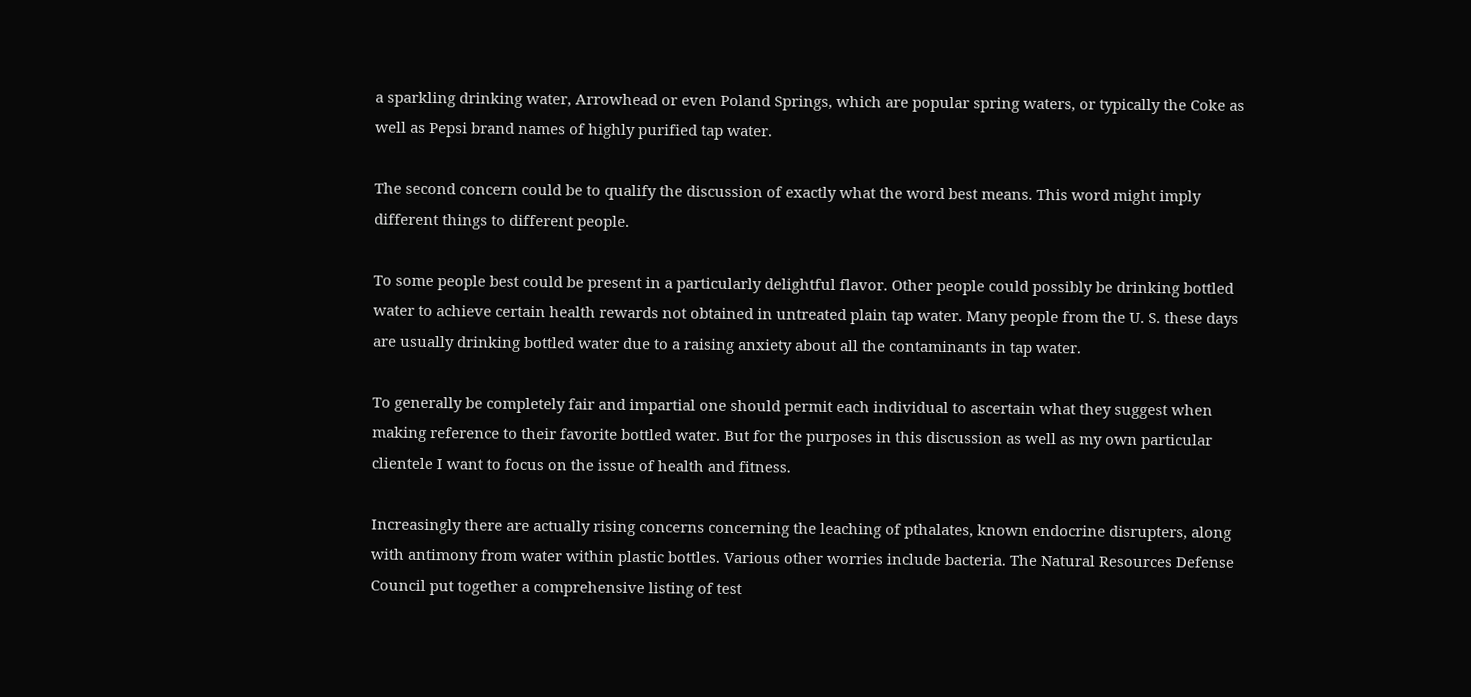a sparkling drinking water, Arrowhead or even Poland Springs, which are popular spring waters, or typically the Coke as well as Pepsi brand names of highly purified tap water.

The second concern could be to qualify the discussion of exactly what the word best means. This word might imply different things to different people.

To some people best could be present in a particularly delightful flavor. Other people could possibly be drinking bottled water to achieve certain health rewards not obtained in untreated plain tap water. Many people from the U. S. these days are usually drinking bottled water due to a raising anxiety about all the contaminants in tap water.

To generally be completely fair and impartial one should permit each individual to ascertain what they suggest when making reference to their favorite bottled water. But for the purposes in this discussion as well as my own particular clientele I want to focus on the issue of health and fitness.

Increasingly there are actually rising concerns concerning the leaching of pthalates, known endocrine disrupters, along with antimony from water within plastic bottles. Various other worries include bacteria. The Natural Resources Defense Council put together a comprehensive listing of test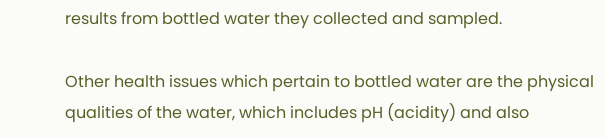results from bottled water they collected and sampled.

Other health issues which pertain to bottled water are the physical qualities of the water, which includes pH (acidity) and also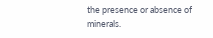the presence or absence of minerals.